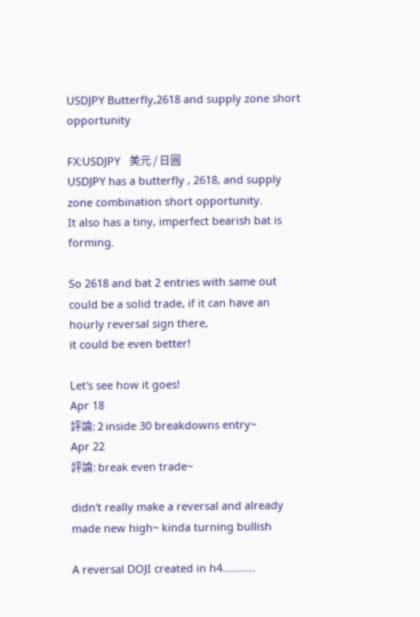USDJPY Butterfly,2618 and supply zone short opportunity

FX:USDJPY   美元 / 日圓
USDJPY has a butterfly , 2618, and supply zone combination short opportunity.
It also has a tiny, imperfect bearish bat is forming.

So 2618 and bat 2 entries with same out could be a solid trade, if it can have an hourly reversal sign there,
it could be even better!

Let's see how it goes!
Apr 18
評論: 2 inside 30 breakdowns entry~
Apr 22
評論: break even trade~

didn't really make a reversal and already made new high~ kinda turning bullish

A reversal DOJI created in h4...........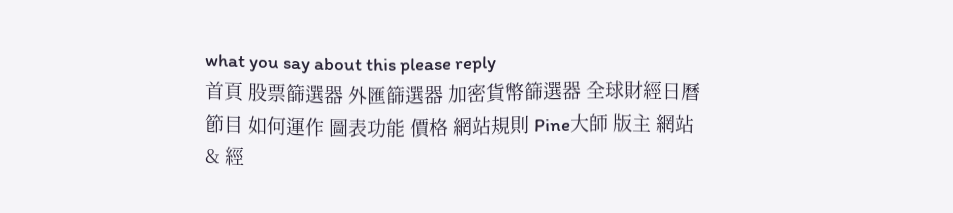what you say about this please reply
首頁 股票篩選器 外匯篩選器 加密貨幣篩選器 全球財經日曆 節目 如何運作 圖表功能 價格 網站規則 Pine大師 版主 網站 & 經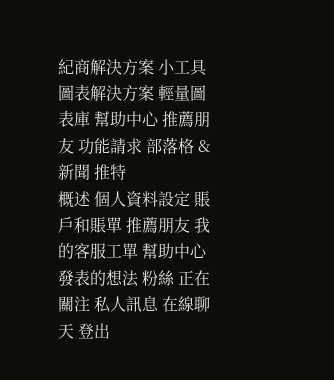紀商解決方案 小工具 圖表解決方案 輕量圖表庫 幫助中心 推薦朋友 功能請求 部落格 & 新聞 推特
概述 個人資料設定 賬戶和賬單 推薦朋友 我的客服工單 幫助中心 發表的想法 粉絲 正在關注 私人訊息 在線聊天 登出